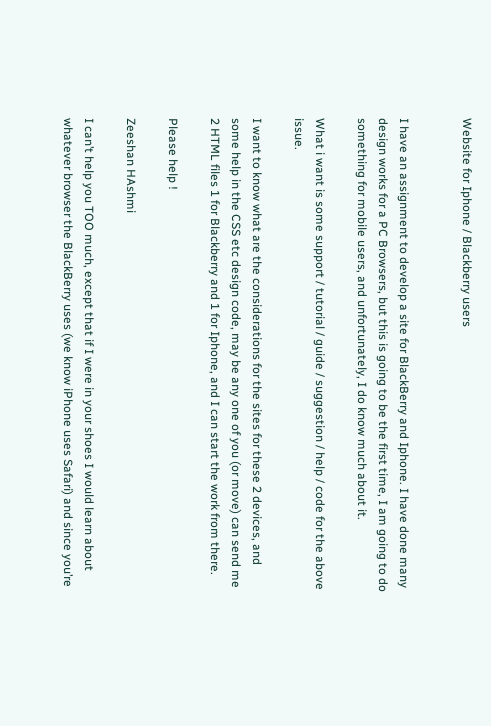Website for Iphone / Blackberry users


I have an assignment to develop a site for BlackBerry and Iphone. I have done many design works for a PC Browsers, but this is going to be the first time, I am going to do something for mobile users, and unfortunately, I do know much about it.

What i want is some support / tutorial / guide / suggestion / help / code for the above issue.

I want to know what are the considerations for the sites for these 2 devices, and some help in the CSS etc design code, may be any one of you (or move) can send me 2 HTML files 1 for Blackberry and 1 for Iphone, and I can start the work from there.

Please help !

Zeeshan HAshmi

I can’t help you TOO much, except that if I were in your shoes I would learn about whatever browser the BlackBerry uses (we know iPhone uses Safari) and since you’re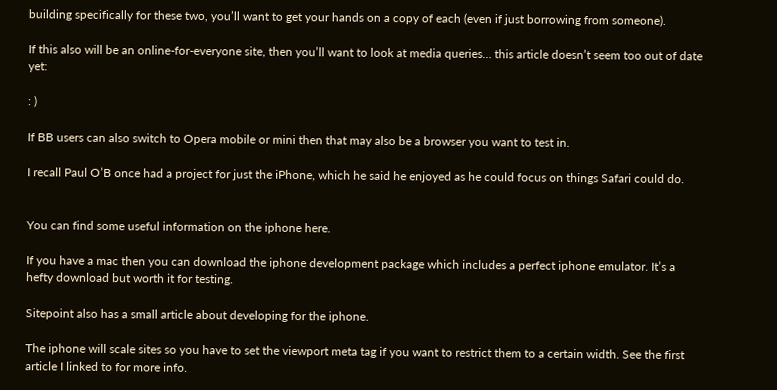building specifically for these two, you’ll want to get your hands on a copy of each (even if just borrowing from someone).

If this also will be an online-for-everyone site, then you’ll want to look at media queries… this article doesn’t seem too out of date yet:

: )

If BB users can also switch to Opera mobile or mini then that may also be a browser you want to test in.

I recall Paul O’B once had a project for just the iPhone, which he said he enjoyed as he could focus on things Safari could do.


You can find some useful information on the iphone here.

If you have a mac then you can download the iphone development package which includes a perfect iphone emulator. It’s a hefty download but worth it for testing.

Sitepoint also has a small article about developing for the iphone.

The iphone will scale sites so you have to set the viewport meta tag if you want to restrict them to a certain width. See the first article I linked to for more info.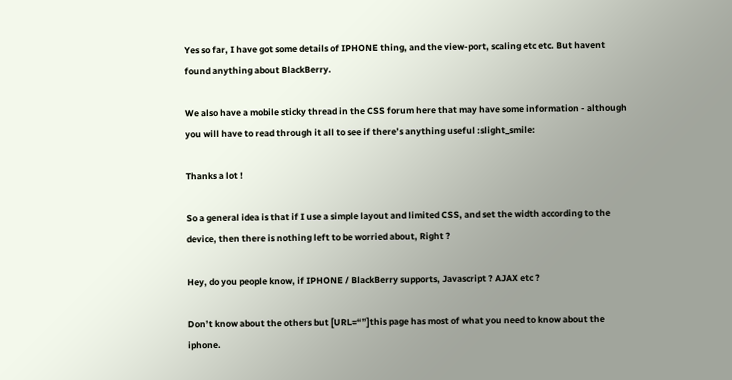Yes so far, I have got some details of IPHONE thing, and the view-port, scaling etc etc. But havent found anything about BlackBerry.

We also have a mobile sticky thread in the CSS forum here that may have some information - although you will have to read through it all to see if there’s anything useful :slight_smile:

Thanks a lot !

So a general idea is that if I use a simple layout and limited CSS, and set the width according to the device, then there is nothing left to be worried about, Right ?

Hey, do you people know, if IPHONE / BlackBerry supports, Javascript ? AJAX etc ?

Don’t know about the others but [URL=“”]this page has most of what you need to know about the iphone.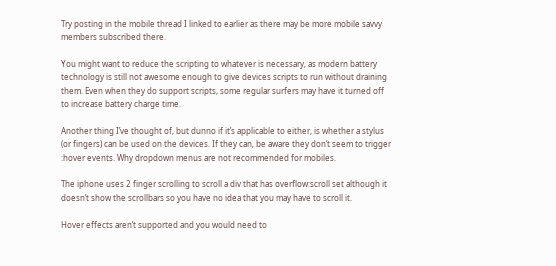Try posting in the mobile thread I linked to earlier as there may be more mobile savvy members subscribed there.

You might want to reduce the scripting to whatever is necessary, as modern battery technology is still not awesome enough to give devices scripts to run without draining them. Even when they do support scripts, some regular surfers may have it turned off to increase battery charge time.

Another thing I’ve thought of, but dunno if it’s applicable to either, is whether a stylus (or fingers) can be used on the devices. If they can, be aware they don’t seem to trigger :hover events. Why dropdown menus are not recommended for mobiles.

The iphone uses 2 finger scrolling to scroll a div that has overflow:scroll set although it doesn’t show the scrollbars so you have no idea that you may have to scroll it.

Hover effects aren’t supported and you would need to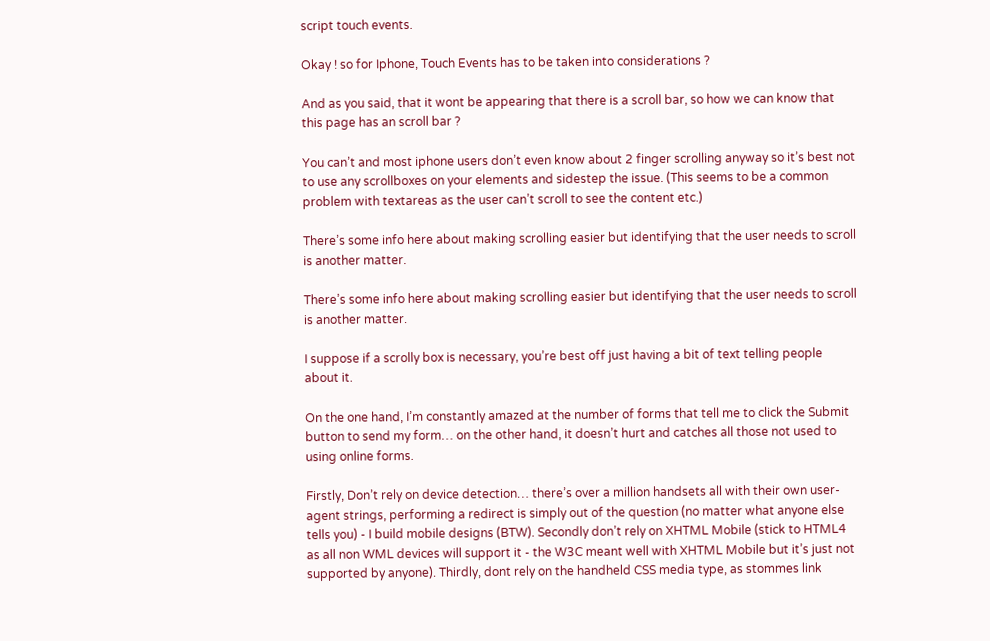script touch events.

Okay ! so for Iphone, Touch Events has to be taken into considerations ?

And as you said, that it wont be appearing that there is a scroll bar, so how we can know that this page has an scroll bar ?

You can’t and most iphone users don’t even know about 2 finger scrolling anyway so it’s best not to use any scrollboxes on your elements and sidestep the issue. (This seems to be a common problem with textareas as the user can’t scroll to see the content etc.)

There’s some info here about making scrolling easier but identifying that the user needs to scroll is another matter.

There’s some info here about making scrolling easier but identifying that the user needs to scroll is another matter.

I suppose if a scrolly box is necessary, you’re best off just having a bit of text telling people about it.

On the one hand, I’m constantly amazed at the number of forms that tell me to click the Submit button to send my form… on the other hand, it doesn’t hurt and catches all those not used to using online forms.

Firstly, Don’t rely on device detection… there’s over a million handsets all with their own user-agent strings, performing a redirect is simply out of the question (no matter what anyone else tells you) - I build mobile designs (BTW). Secondly don’t rely on XHTML Mobile (stick to HTML4 as all non WML devices will support it - the W3C meant well with XHTML Mobile but it’s just not supported by anyone). Thirdly, dont rely on the handheld CSS media type, as stommes link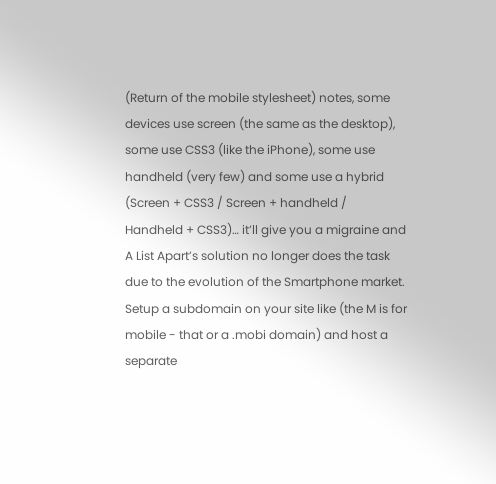(Return of the mobile stylesheet) notes, some devices use screen (the same as the desktop), some use CSS3 (like the iPhone), some use handheld (very few) and some use a hybrid (Screen + CSS3 / Screen + handheld / Handheld + CSS3)… it’ll give you a migraine and A List Apart’s solution no longer does the task due to the evolution of the Smartphone market. Setup a subdomain on your site like (the M is for mobile - that or a .mobi domain) and host a separate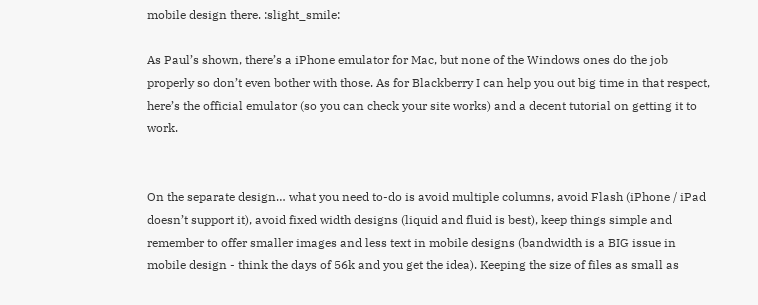mobile design there. :slight_smile:

As Paul’s shown, there’s a iPhone emulator for Mac, but none of the Windows ones do the job properly so don’t even bother with those. As for Blackberry I can help you out big time in that respect, here’s the official emulator (so you can check your site works) and a decent tutorial on getting it to work.


On the separate design… what you need to-do is avoid multiple columns, avoid Flash (iPhone / iPad doesn’t support it), avoid fixed width designs (liquid and fluid is best), keep things simple and remember to offer smaller images and less text in mobile designs (bandwidth is a BIG issue in mobile design - think the days of 56k and you get the idea). Keeping the size of files as small as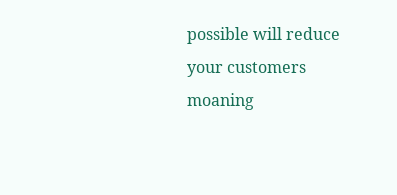possible will reduce your customers moaning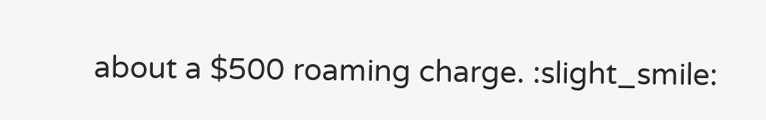about a $500 roaming charge. :slight_smile: